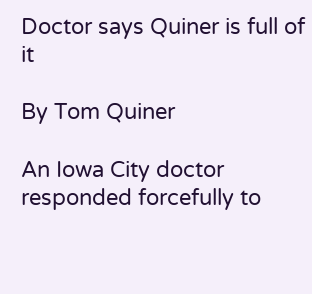Doctor says Quiner is full of it

By Tom Quiner

An Iowa City doctor responded forcefully to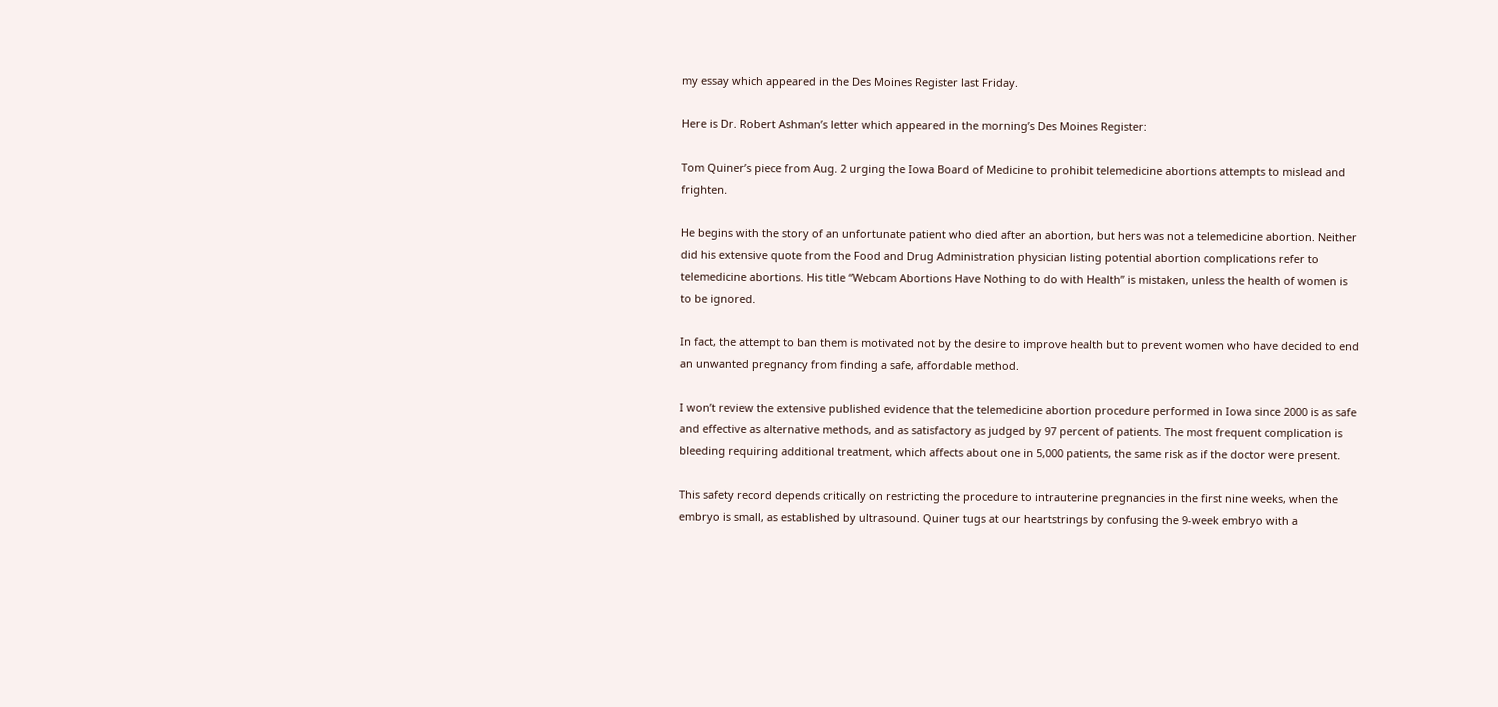my essay which appeared in the Des Moines Register last Friday.

Here is Dr. Robert Ashman’s letter which appeared in the morning’s Des Moines Register:

Tom Quiner’s piece from Aug. 2 urging the Iowa Board of Medicine to prohibit telemedicine abortions attempts to mislead and frighten.

He begins with the story of an unfortunate patient who died after an abortion, but hers was not a telemedicine abortion. Neither did his extensive quote from the Food and Drug Administration physician listing potential abortion complications refer to telemedicine abortions. His title “Webcam Abortions Have Nothing to do with Health” is mistaken, unless the health of women is to be ignored.

In fact, the attempt to ban them is motivated not by the desire to improve health but to prevent women who have decided to end an unwanted pregnancy from finding a safe, affordable method.

I won’t review the extensive published evidence that the telemedicine abortion procedure performed in Iowa since 2000 is as safe and effective as alternative methods, and as satisfactory as judged by 97 percent of patients. The most frequent complication is bleeding requiring additional treatment, which affects about one in 5,000 patients, the same risk as if the doctor were present.

This safety record depends critically on restricting the procedure to intrauterine pregnancies in the first nine weeks, when the embryo is small, as established by ultrasound. Quiner tugs at our heartstrings by confusing the 9-week embryo with a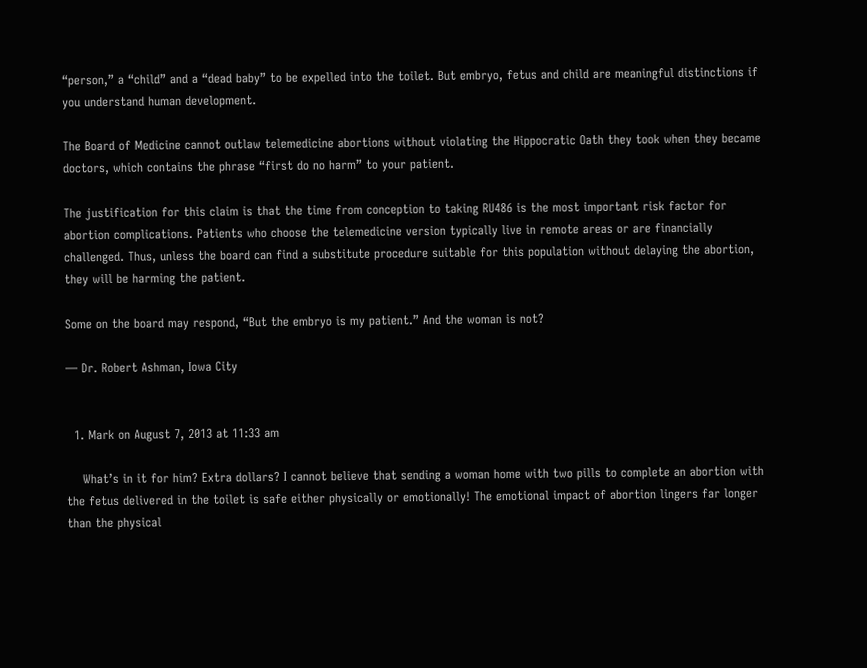“person,” a “child” and a “dead baby” to be expelled into the toilet. But embryo, fetus and child are meaningful distinctions if you understand human development.

The Board of Medicine cannot outlaw telemedicine abortions without violating the Hippocratic Oath they took when they became doctors, which contains the phrase “first do no harm” to your patient.

The justification for this claim is that the time from conception to taking RU486 is the most important risk factor for abortion complications. Patients who choose the telemedicine version typically live in remote areas or are financially challenged. Thus, unless the board can find a substitute procedure suitable for this population without delaying the abortion, they will be harming the patient.

Some on the board may respond, “But the embryo is my patient.” And the woman is not?

— Dr. Robert Ashman, Iowa City


  1. Mark on August 7, 2013 at 11:33 am

    What’s in it for him? Extra dollars? I cannot believe that sending a woman home with two pills to complete an abortion with the fetus delivered in the toilet is safe either physically or emotionally! The emotional impact of abortion lingers far longer than the physical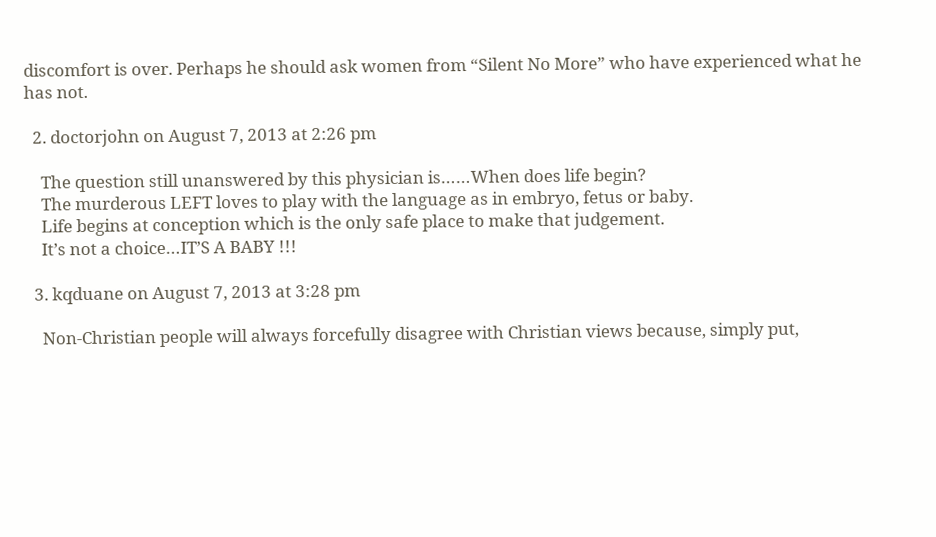discomfort is over. Perhaps he should ask women from “Silent No More” who have experienced what he has not.

  2. doctorjohn on August 7, 2013 at 2:26 pm

    The question still unanswered by this physician is……When does life begin?
    The murderous LEFT loves to play with the language as in embryo, fetus or baby.
    Life begins at conception which is the only safe place to make that judgement.
    It’s not a choice…IT’S A BABY !!!

  3. kqduane on August 7, 2013 at 3:28 pm

    Non-Christian people will always forcefully disagree with Christian views because, simply put,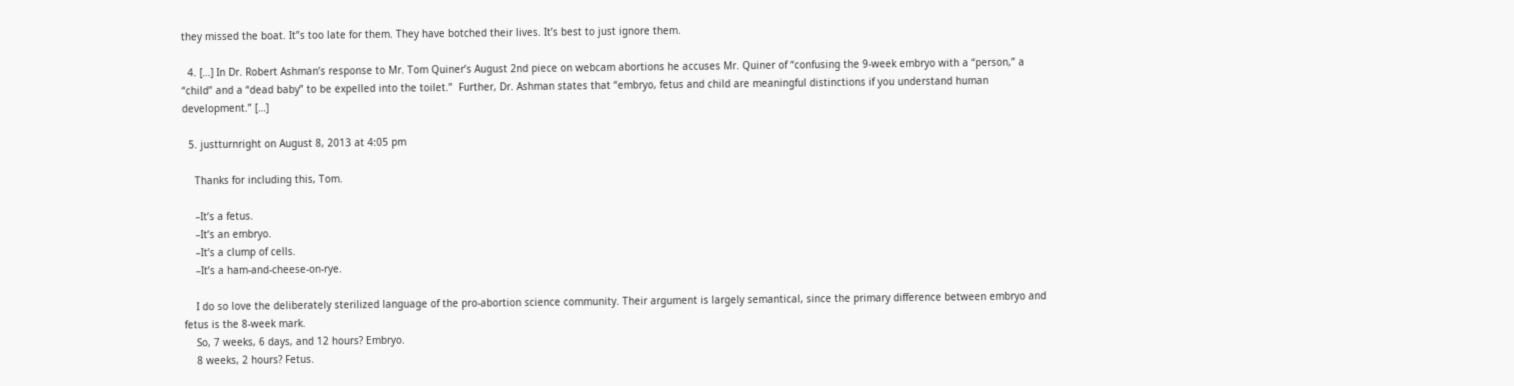they missed the boat. It”s too late for them. They have botched their lives. It’s best to just ignore them.

  4. […] In Dr. Robert Ashman’s response to Mr. Tom Quiner’s August 2nd piece on webcam abortions he accuses Mr. Quiner of “confusing the 9-week embryo with a “person,” a “child” and a “dead baby” to be expelled into the toilet.”  Further, Dr. Ashman states that “embryo, fetus and child are meaningful distinctions if you understand human development.” […]

  5. justturnright on August 8, 2013 at 4:05 pm

    Thanks for including this, Tom.

    –It’s a fetus.
    –It’s an embryo.
    –It’s a clump of cells.
    –It’s a ham-and-cheese-on-rye.

    I do so love the deliberately sterilized language of the pro-abortion science community. Their argument is largely semantical, since the primary difference between embryo and fetus is the 8-week mark.
    So, 7 weeks, 6 days, and 12 hours? Embryo.
    8 weeks, 2 hours? Fetus.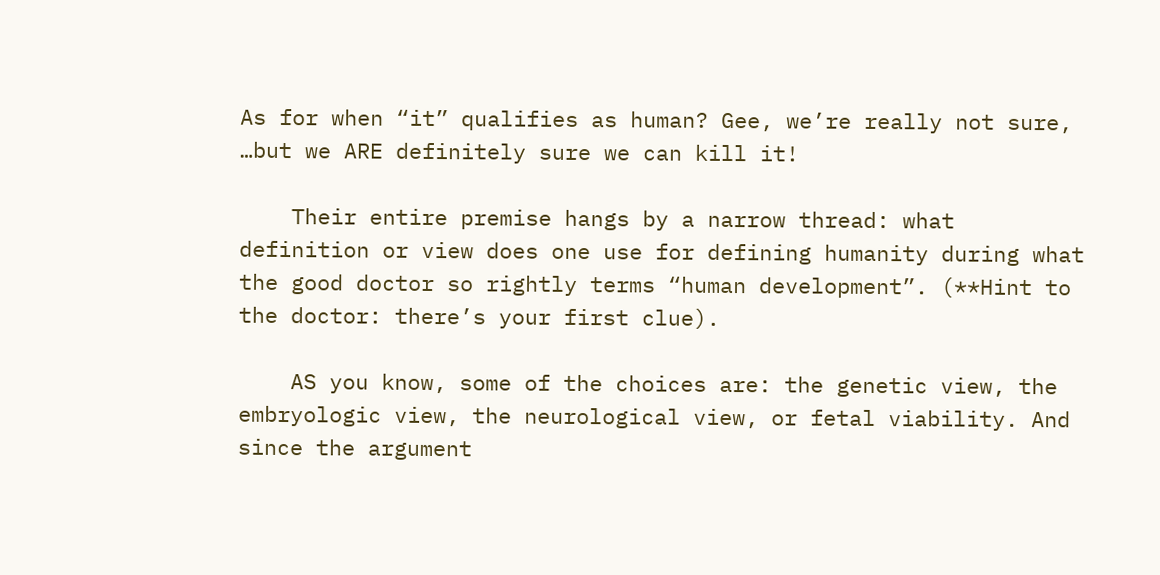As for when “it” qualifies as human? Gee, we’re really not sure, …but we ARE definitely sure we can kill it!

    Their entire premise hangs by a narrow thread: what definition or view does one use for defining humanity during what the good doctor so rightly terms “human development”. (**Hint to the doctor: there’s your first clue).

    AS you know, some of the choices are: the genetic view, the embryologic view, the neurological view, or fetal viability. And since the argument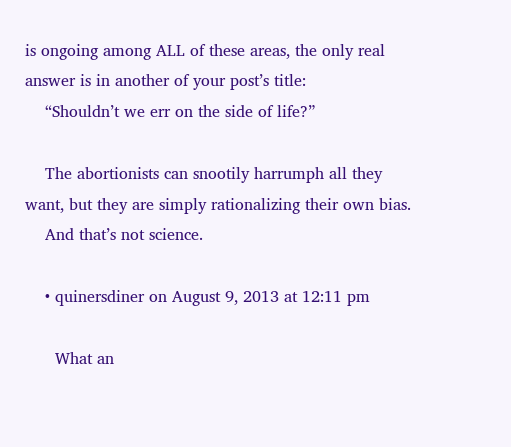is ongoing among ALL of these areas, the only real answer is in another of your post’s title:
    “Shouldn’t we err on the side of life?”

    The abortionists can snootily harrumph all they want, but they are simply rationalizing their own bias.
    And that’s not science.

    • quinersdiner on August 9, 2013 at 12:11 pm

      What an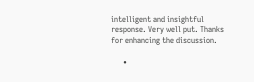intelligent and insightful response. Very well put. Thanks for enhancing the discussion.

      •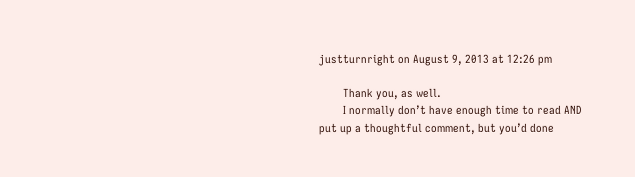justturnright on August 9, 2013 at 12:26 pm

        Thank you, as well.
        I normally don’t have enough time to read AND put up a thoughtful comment, but you’d done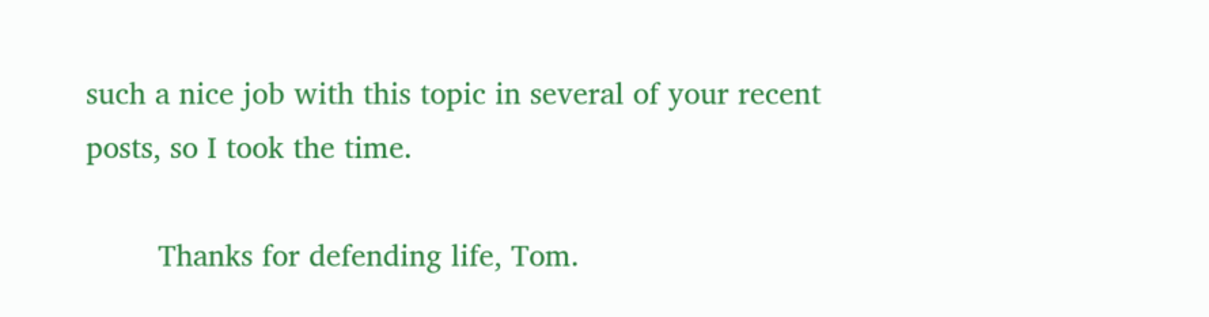such a nice job with this topic in several of your recent posts, so I took the time.

        Thanks for defending life, Tom.